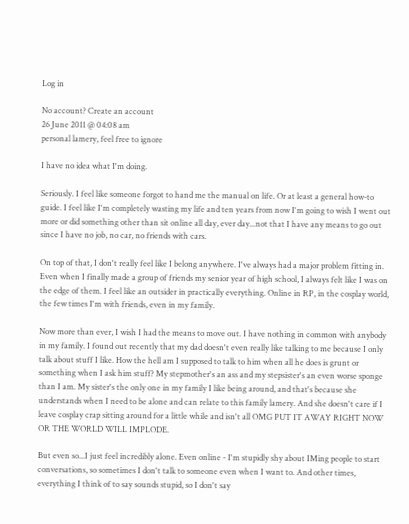Log in

No account? Create an account
26 June 2011 @ 04:08 am
personal lamery, feel free to ignore

I have no idea what I'm doing.

Seriously. I feel like someone forgot to hand me the manual on life. Or at least a general how-to guide. I feel like I'm completely wasting my life and ten years from now I'm going to wish I went out more or did something other than sit online all day, ever day...not that I have any means to go out since I have no job, no car, no friends with cars.

On top of that, I don't really feel like I belong anywhere. I've always had a major problem fitting in. Even when I finally made a group of friends my senior year of high school, I always felt like I was on the edge of them. I feel like an outsider in practically everything. Online in RP, in the cosplay world, the few times I'm with friends, even in my family.

Now more than ever, I wish I had the means to move out. I have nothing in common with anybody in my family. I found out recently that my dad doesn't even really like talking to me because I only talk about stuff I like. How the hell am I supposed to talk to him when all he does is grunt or something when I ask him stuff? My stepmother's an ass and my stepsister's an even worse sponge than I am. My sister's the only one in my family I like being around, and that's because she understands when I need to be alone and can relate to this family lamery. And she doesn't care if I leave cosplay crap sitting around for a little while and isn't all OMG PUT IT AWAY RIGHT NOW OR THE WORLD WILL IMPLODE.

But even so...I just feel incredibly alone. Even online - I'm stupidly shy about IMing people to start conversations, so sometimes I don't talk to someone even when I want to. And other times, everything I think of to say sounds stupid, so I don't say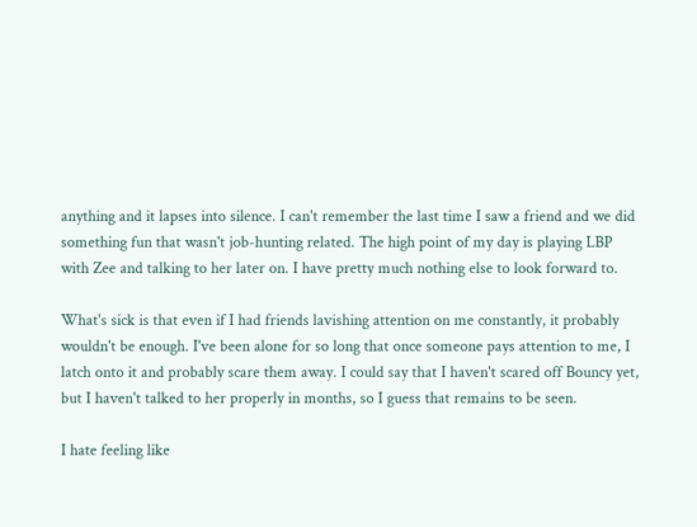anything and it lapses into silence. I can't remember the last time I saw a friend and we did something fun that wasn't job-hunting related. The high point of my day is playing LBP with Zee and talking to her later on. I have pretty much nothing else to look forward to.

What's sick is that even if I had friends lavishing attention on me constantly, it probably wouldn't be enough. I've been alone for so long that once someone pays attention to me, I latch onto it and probably scare them away. I could say that I haven't scared off Bouncy yet, but I haven't talked to her properly in months, so I guess that remains to be seen.

I hate feeling like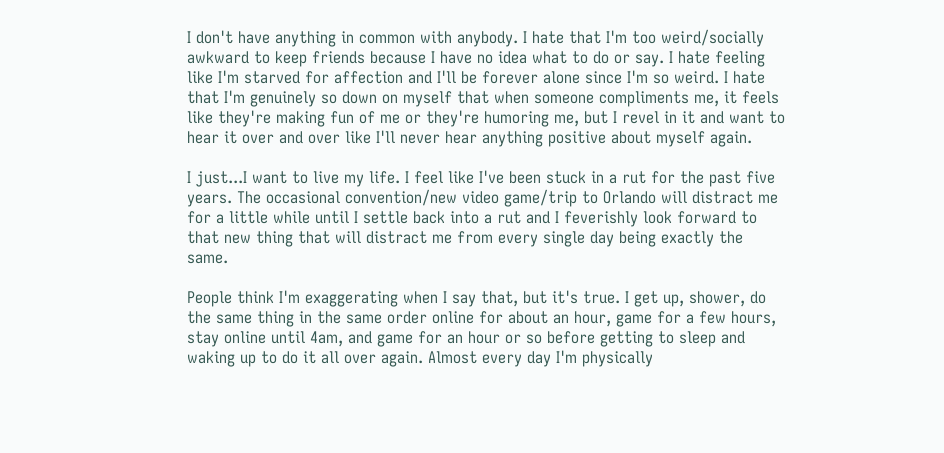I don't have anything in common with anybody. I hate that I'm too weird/socially awkward to keep friends because I have no idea what to do or say. I hate feeling like I'm starved for affection and I'll be forever alone since I'm so weird. I hate that I'm genuinely so down on myself that when someone compliments me, it feels like they're making fun of me or they're humoring me, but I revel in it and want to hear it over and over like I'll never hear anything positive about myself again.

I just...I want to live my life. I feel like I've been stuck in a rut for the past five years. The occasional convention/new video game/trip to Orlando will distract me for a little while until I settle back into a rut and I feverishly look forward to that new thing that will distract me from every single day being exactly the same.

People think I'm exaggerating when I say that, but it's true. I get up, shower, do the same thing in the same order online for about an hour, game for a few hours, stay online until 4am, and game for an hour or so before getting to sleep and waking up to do it all over again. Almost every day I'm physically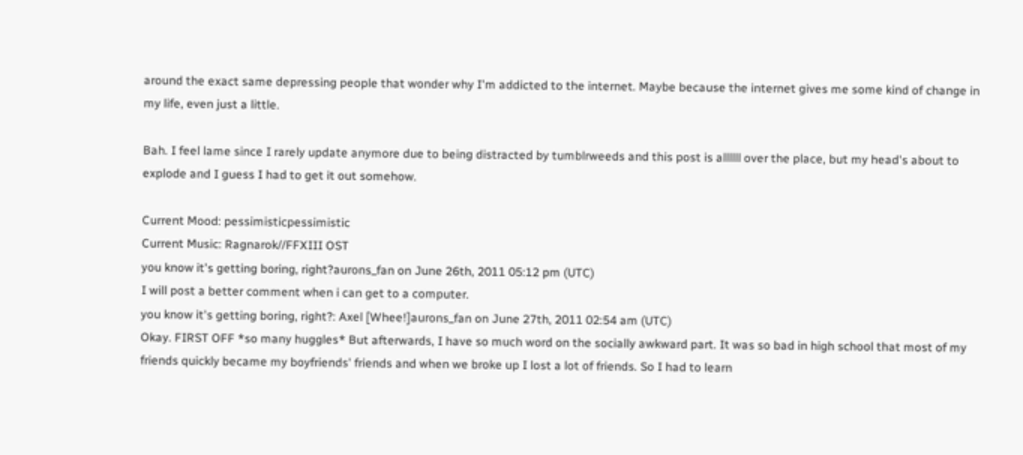around the exact same depressing people that wonder why I'm addicted to the internet. Maybe because the internet gives me some kind of change in my life, even just a little.

Bah. I feel lame since I rarely update anymore due to being distracted by tumblrweeds and this post is allllll over the place, but my head's about to explode and I guess I had to get it out somehow.

Current Mood: pessimisticpessimistic
Current Music: Ragnarok//FFXIII OST
you know it's getting boring, right?aurons_fan on June 26th, 2011 05:12 pm (UTC)
I will post a better comment when i can get to a computer.
you know it's getting boring, right?: Axel [Whee!]aurons_fan on June 27th, 2011 02:54 am (UTC)
Okay. FIRST OFF *so many huggles* But afterwards, I have so much word on the socially awkward part. It was so bad in high school that most of my friends quickly became my boyfriends' friends and when we broke up I lost a lot of friends. So I had to learn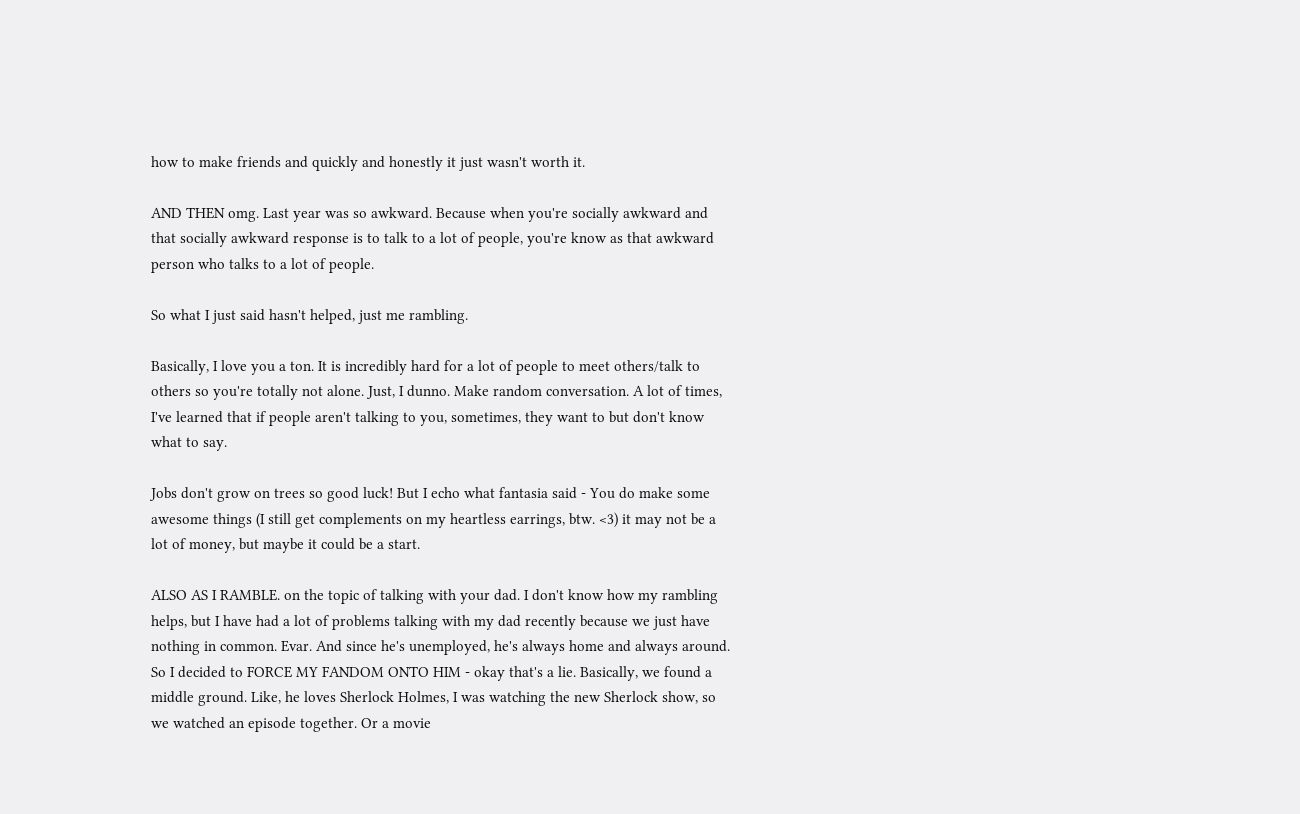how to make friends and quickly and honestly it just wasn't worth it.

AND THEN omg. Last year was so awkward. Because when you're socially awkward and that socially awkward response is to talk to a lot of people, you're know as that awkward person who talks to a lot of people.

So what I just said hasn't helped, just me rambling.

Basically, I love you a ton. It is incredibly hard for a lot of people to meet others/talk to others so you're totally not alone. Just, I dunno. Make random conversation. A lot of times, I've learned that if people aren't talking to you, sometimes, they want to but don't know what to say.

Jobs don't grow on trees so good luck! But I echo what fantasia said - You do make some awesome things (I still get complements on my heartless earrings, btw. <3) it may not be a lot of money, but maybe it could be a start.

ALSO AS I RAMBLE. on the topic of talking with your dad. I don't know how my rambling helps, but I have had a lot of problems talking with my dad recently because we just have nothing in common. Evar. And since he's unemployed, he's always home and always around. So I decided to FORCE MY FANDOM ONTO HIM - okay that's a lie. Basically, we found a middle ground. Like, he loves Sherlock Holmes, I was watching the new Sherlock show, so we watched an episode together. Or a movie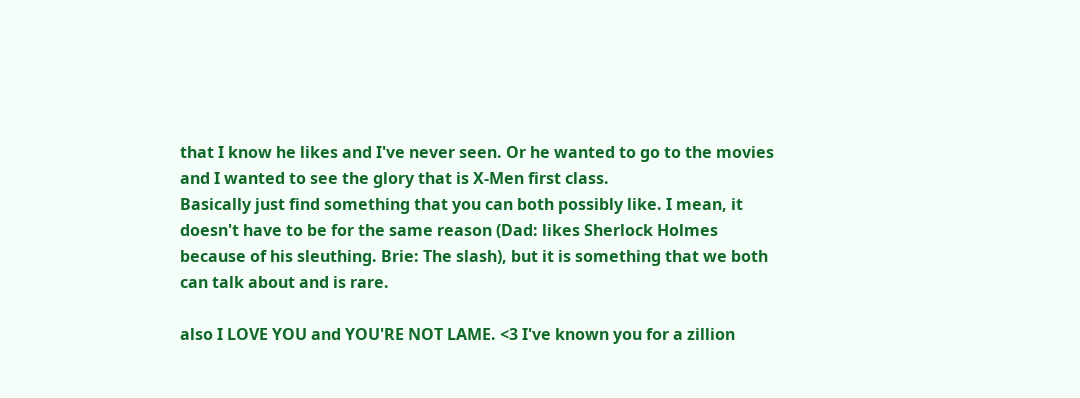that I know he likes and I've never seen. Or he wanted to go to the movies and I wanted to see the glory that is X-Men first class.
Basically just find something that you can both possibly like. I mean, it doesn't have to be for the same reason (Dad: likes Sherlock Holmes because of his sleuthing. Brie: The slash), but it is something that we both can talk about and is rare.

also I LOVE YOU and YOU'RE NOT LAME. <3 I've known you for a zillion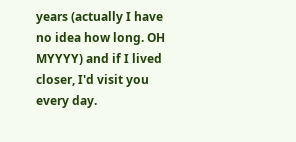years (actually I have no idea how long. OH MYYYY) and if I lived closer, I'd visit you every day.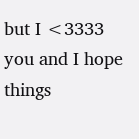but I <3333 you and I hope things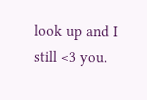look up and I still <3 you.